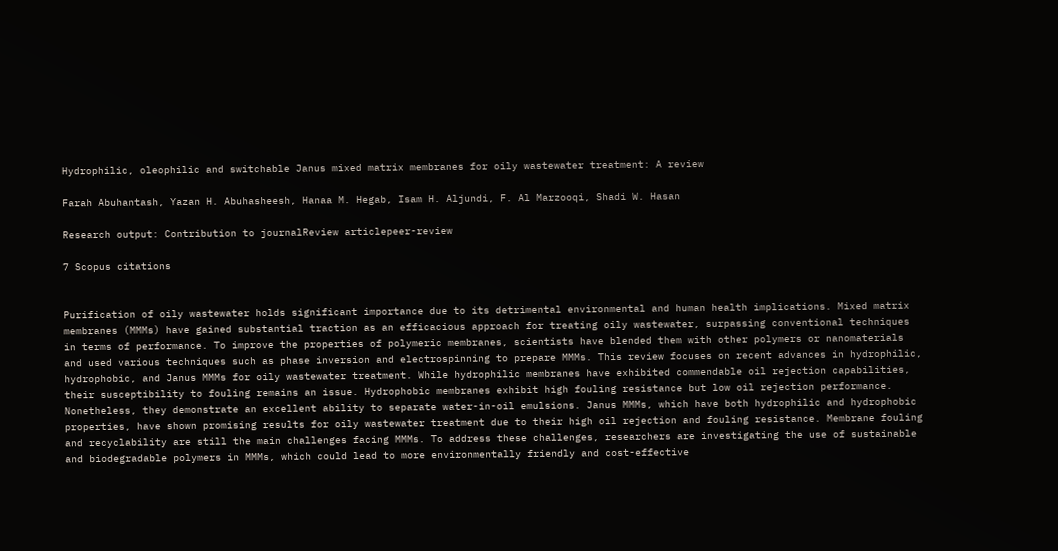Hydrophilic, oleophilic and switchable Janus mixed matrix membranes for oily wastewater treatment: A review

Farah Abuhantash, Yazan H. Abuhasheesh, Hanaa M. Hegab, Isam H. Aljundi, F. Al Marzooqi, Shadi W. Hasan

Research output: Contribution to journalReview articlepeer-review

7 Scopus citations


Purification of oily wastewater holds significant importance due to its detrimental environmental and human health implications. Mixed matrix membranes (MMMs) have gained substantial traction as an efficacious approach for treating oily wastewater, surpassing conventional techniques in terms of performance. To improve the properties of polymeric membranes, scientists have blended them with other polymers or nanomaterials and used various techniques such as phase inversion and electrospinning to prepare MMMs. This review focuses on recent advances in hydrophilic, hydrophobic, and Janus MMMs for oily wastewater treatment. While hydrophilic membranes have exhibited commendable oil rejection capabilities, their susceptibility to fouling remains an issue. Hydrophobic membranes exhibit high fouling resistance but low oil rejection performance. Nonetheless, they demonstrate an excellent ability to separate water-in-oil emulsions. Janus MMMs, which have both hydrophilic and hydrophobic properties, have shown promising results for oily wastewater treatment due to their high oil rejection and fouling resistance. Membrane fouling and recyclability are still the main challenges facing MMMs. To address these challenges, researchers are investigating the use of sustainable and biodegradable polymers in MMMs, which could lead to more environmentally friendly and cost-effective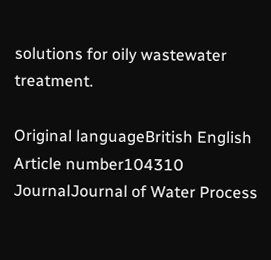solutions for oily wastewater treatment.

Original languageBritish English
Article number104310
JournalJournal of Water Process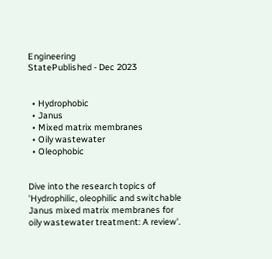Engineering
StatePublished - Dec 2023


  • Hydrophobic
  • Janus
  • Mixed matrix membranes
  • Oily wastewater
  • Oleophobic


Dive into the research topics of 'Hydrophilic, oleophilic and switchable Janus mixed matrix membranes for oily wastewater treatment: A review'.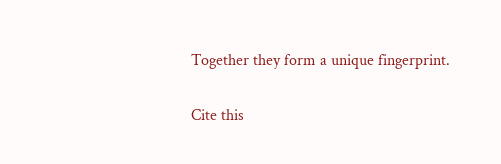Together they form a unique fingerprint.

Cite this